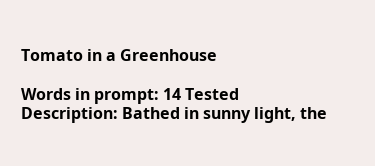Tomato in a Greenhouse

Words in prompt: 14 Tested
Description: Bathed in sunny light, the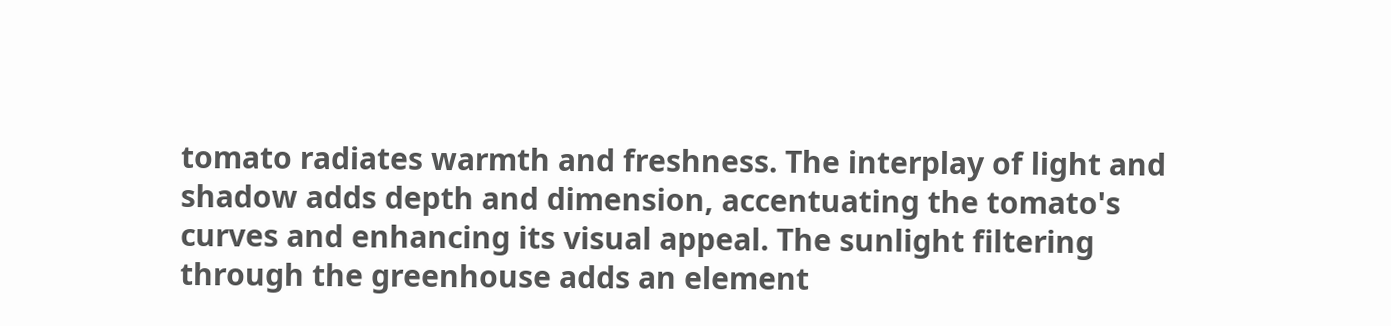tomato radiates warmth and freshness. The interplay of light and shadow adds depth and dimension, accentuating the tomato's curves and enhancing its visual appeal. The sunlight filtering through the greenhouse adds an element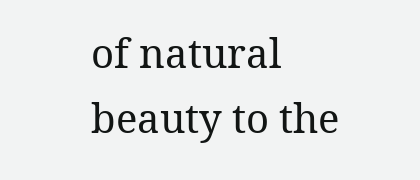of natural beauty to the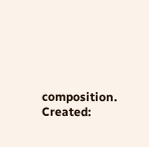composition.
Created: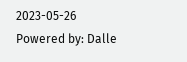2023-05-26
Powered by: Dalle